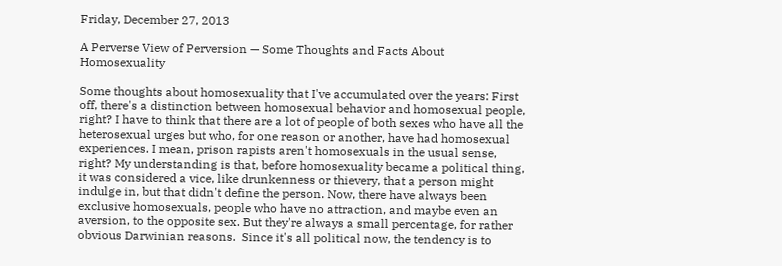Friday, December 27, 2013

A Perverse View of Perversion — Some Thoughts and Facts About Homosexuality

Some thoughts about homosexuality that I've accumulated over the years: First off, there's a distinction between homosexual behavior and homosexual people, right? I have to think that there are a lot of people of both sexes who have all the heterosexual urges but who, for one reason or another, have had homosexual experiences. I mean, prison rapists aren't homosexuals in the usual sense, right? My understanding is that, before homosexuality became a political thing, it was considered a vice, like drunkenness or thievery, that a person might indulge in, but that didn't define the person. Now, there have always been exclusive homosexuals, people who have no attraction, and maybe even an aversion, to the opposite sex. But they're always a small percentage, for rather obvious Darwinian reasons.  Since it's all political now, the tendency is to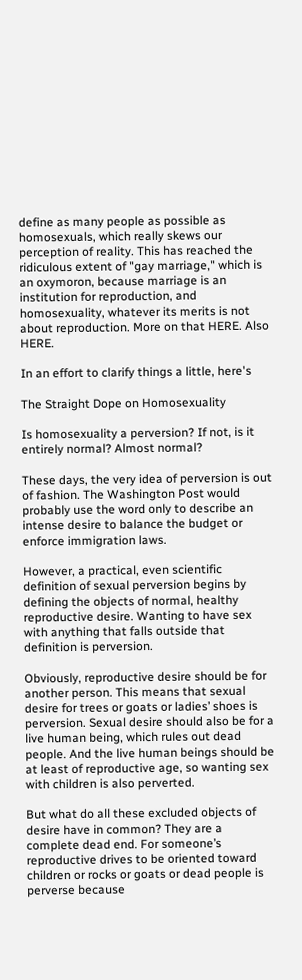define as many people as possible as homosexuals, which really skews our perception of reality. This has reached the ridiculous extent of "gay marriage," which is an oxymoron, because marriage is an institution for reproduction, and homosexuality, whatever its merits is not about reproduction. More on that HERE. Also HERE.

In an effort to clarify things a little, here's

The Straight Dope on Homosexuality

Is homosexuality a perversion? If not, is it entirely normal? Almost normal?

These days, the very idea of perversion is out of fashion. The Washington Post would probably use the word only to describe an intense desire to balance the budget or enforce immigration laws.

However, a practical, even scientific definition of sexual perversion begins by defining the objects of normal, healthy reproductive desire. Wanting to have sex with anything that falls outside that definition is perversion.

Obviously, reproductive desire should be for another person. This means that sexual desire for trees or goats or ladies’ shoes is perversion. Sexual desire should also be for a live human being, which rules out dead people. And the live human beings should be at least of reproductive age, so wanting sex with children is also perverted.

But what do all these excluded objects of desire have in common? They are a complete dead end. For someone’s reproductive drives to be oriented toward children or rocks or goats or dead people is perverse because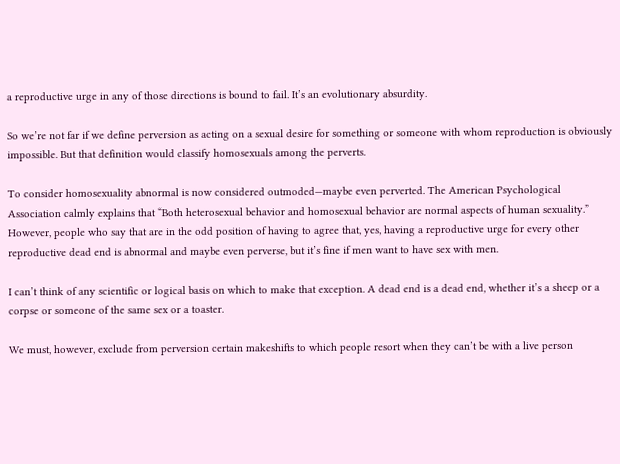a reproductive urge in any of those directions is bound to fail. It’s an evolutionary absurdity.

So we’re not far if we define perversion as acting on a sexual desire for something or someone with whom reproduction is obviously impossible. But that definition would classify homosexuals among the perverts.

To consider homosexuality abnormal is now considered outmoded—maybe even perverted. The American Psychological Association calmly explains that “Both heterosexual behavior and homosexual behavior are normal aspects of human sexuality.” However, people who say that are in the odd position of having to agree that, yes, having a reproductive urge for every other reproductive dead end is abnormal and maybe even perverse, but it’s fine if men want to have sex with men.

I can’t think of any scientific or logical basis on which to make that exception. A dead end is a dead end, whether it’s a sheep or a corpse or someone of the same sex or a toaster.

We must, however, exclude from perversion certain makeshifts to which people resort when they can’t be with a live person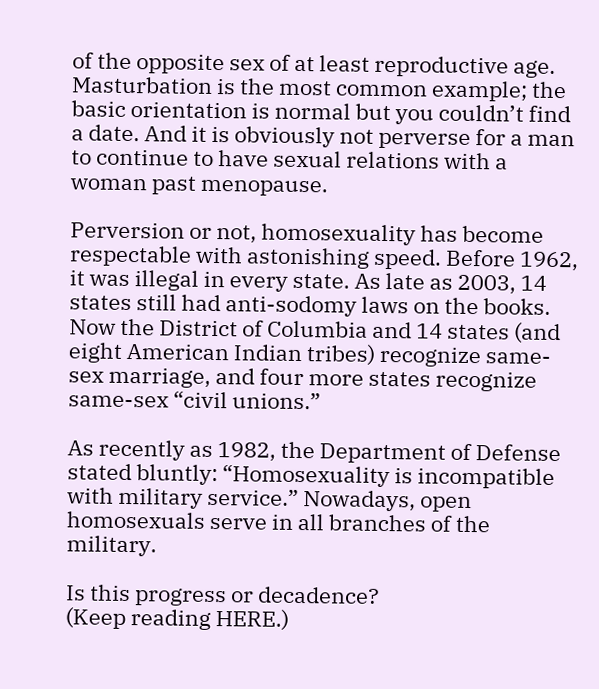of the opposite sex of at least reproductive age. Masturbation is the most common example; the basic orientation is normal but you couldn’t find a date. And it is obviously not perverse for a man to continue to have sexual relations with a woman past menopause.

Perversion or not, homosexuality has become respectable with astonishing speed. Before 1962, it was illegal in every state. As late as 2003, 14 states still had anti-sodomy laws on the books. Now the District of Columbia and 14 states (and eight American Indian tribes) recognize same-sex marriage, and four more states recognize same-sex “civil unions.”

As recently as 1982, the Department of Defense stated bluntly: “Homosexuality is incompatible with military service.” Nowadays, open homosexuals serve in all branches of the military.

Is this progress or decadence?
(Keep reading HERE.)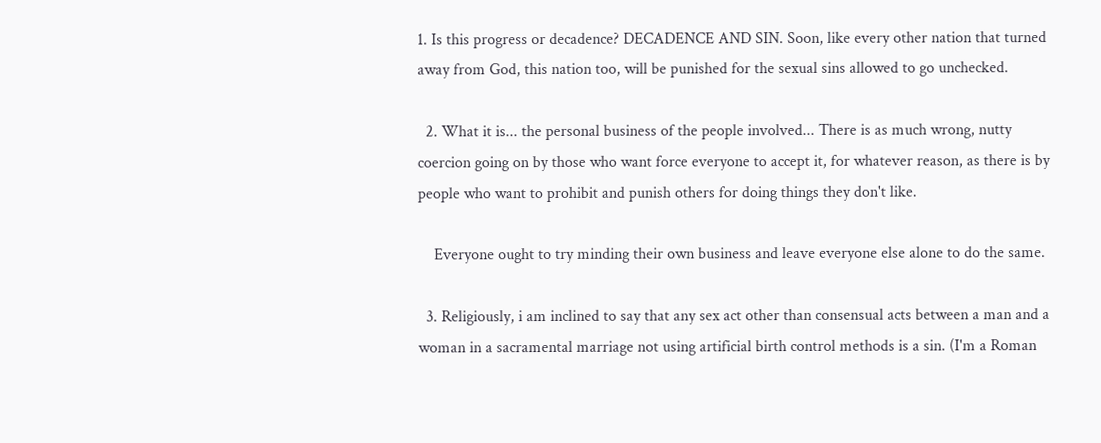1. Is this progress or decadence? DECADENCE AND SIN. Soon, like every other nation that turned away from God, this nation too, will be punished for the sexual sins allowed to go unchecked.

  2. What it is... the personal business of the people involved... There is as much wrong, nutty coercion going on by those who want force everyone to accept it, for whatever reason, as there is by people who want to prohibit and punish others for doing things they don't like.

    Everyone ought to try minding their own business and leave everyone else alone to do the same.

  3. Religiously, i am inclined to say that any sex act other than consensual acts between a man and a woman in a sacramental marriage not using artificial birth control methods is a sin. (I'm a Roman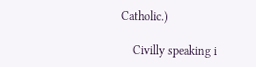Catholic.)

    Civilly speaking i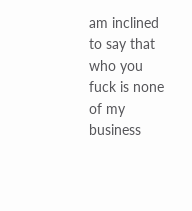am inclined to say that who you fuck is none of my business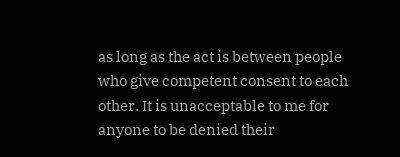as long as the act is between people who give competent consent to each other. It is unacceptable to me for anyone to be denied their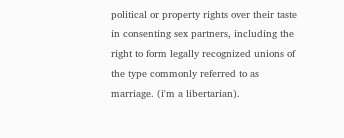political or property rights over their taste in consenting sex partners, including the right to form legally recognized unions of the type commonly referred to as marriage. (i'm a libertarian).